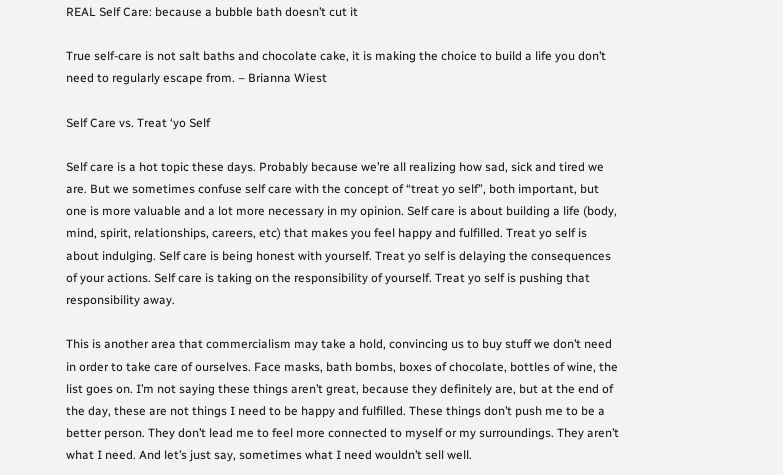REAL Self Care: because a bubble bath doesn’t cut it

True self-care is not salt baths and chocolate cake, it is making the choice to build a life you don’t need to regularly escape from. – Brianna Wiest

Self Care vs. Treat ‘yo Self

Self care is a hot topic these days. Probably because we’re all realizing how sad, sick and tired we are. But we sometimes confuse self care with the concept of “treat yo self”, both important, but one is more valuable and a lot more necessary in my opinion. Self care is about building a life (body, mind, spirit, relationships, careers, etc) that makes you feel happy and fulfilled. Treat yo self is about indulging. Self care is being honest with yourself. Treat yo self is delaying the consequences of your actions. Self care is taking on the responsibility of yourself. Treat yo self is pushing that responsibility away.

This is another area that commercialism may take a hold, convincing us to buy stuff we don’t need in order to take care of ourselves. Face masks, bath bombs, boxes of chocolate, bottles of wine, the list goes on. I’m not saying these things aren’t great, because they definitely are, but at the end of the day, these are not things I need to be happy and fulfilled. These things don’t push me to be a better person. They don’t lead me to feel more connected to myself or my surroundings. They aren’t what I need. And let’s just say, sometimes what I need wouldn’t sell well.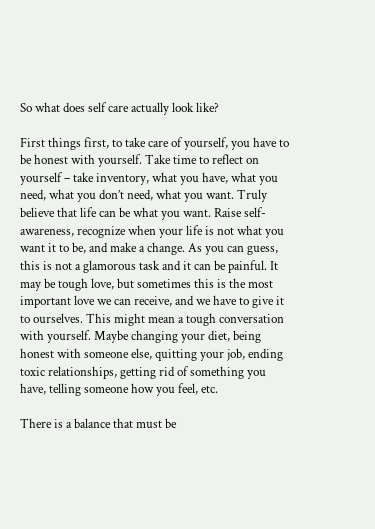So what does self care actually look like?

First things first, to take care of yourself, you have to be honest with yourself. Take time to reflect on yourself – take inventory, what you have, what you need, what you don’t need, what you want. Truly believe that life can be what you want. Raise self-awareness, recognize when your life is not what you want it to be, and make a change. As you can guess, this is not a glamorous task and it can be painful. It may be tough love, but sometimes this is the most important love we can receive, and we have to give it to ourselves. This might mean a tough conversation with yourself. Maybe changing your diet, being honest with someone else, quitting your job, ending toxic relationships, getting rid of something you have, telling someone how you feel, etc.

There is a balance that must be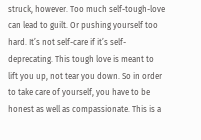struck, however. Too much self-tough-love can lead to guilt. Or pushing yourself too hard. It’s not self-care if it’s self-deprecating. This tough love is meant to lift you up, not tear you down. So in order to take care of yourself, you have to be honest as well as compassionate. This is a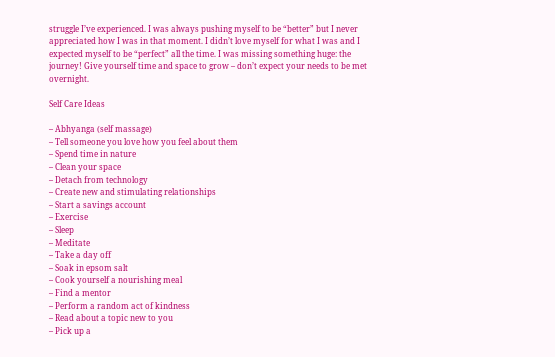struggle I’ve experienced. I was always pushing myself to be “better” but I never appreciated how I was in that moment. I didn’t love myself for what I was and I expected myself to be “perfect” all the time. I was missing something huge: the journey! Give yourself time and space to grow – don’t expect your needs to be met overnight.

Self Care Ideas

– Abhyanga (self massage)
– Tell someone you love how you feel about them
– Spend time in nature
– Clean your space
– Detach from technology
– Create new and stimulating relationships
– Start a savings account
– Exercise
– Sleep
– Meditate
– Take a day off
– Soak in epsom salt
– Cook yourself a nourishing meal
– Find a mentor
– Perform a random act of kindness
– Read about a topic new to you
– Pick up a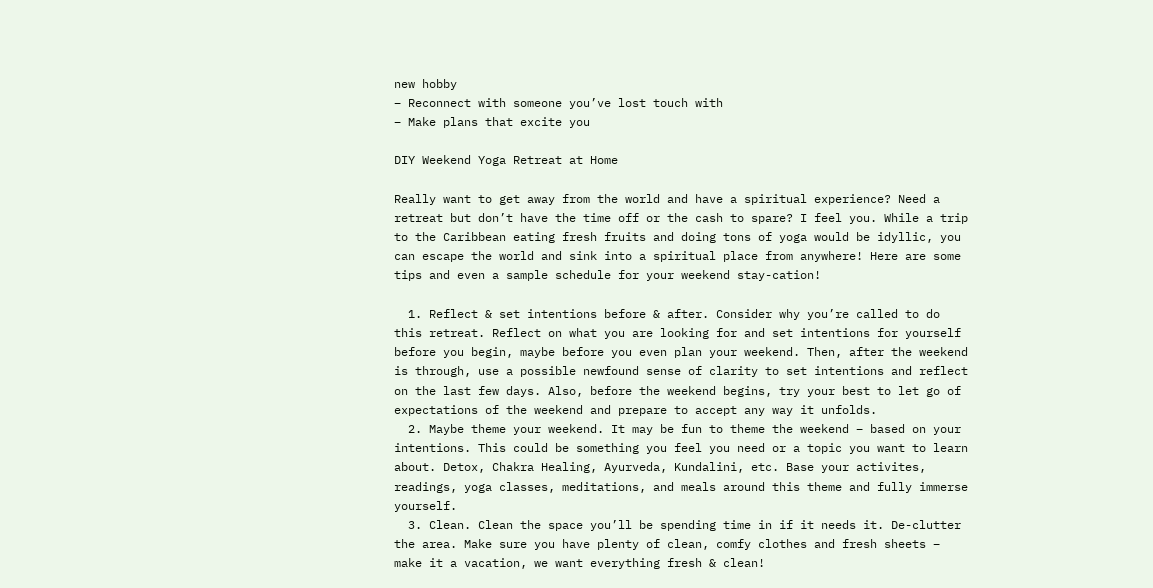new hobby
– Reconnect with someone you’ve lost touch with
– Make plans that excite you

DIY Weekend Yoga Retreat at Home

Really want to get away from the world and have a spiritual experience? Need a retreat but don’t have the time off or the cash to spare? I feel you. While a trip to the Caribbean eating fresh fruits and doing tons of yoga would be idyllic, you can escape the world and sink into a spiritual place from anywhere! Here are some tips and even a sample schedule for your weekend stay-cation!

  1. Reflect & set intentions before & after. Consider why you’re called to do this retreat. Reflect on what you are looking for and set intentions for yourself before you begin, maybe before you even plan your weekend. Then, after the weekend is through, use a possible newfound sense of clarity to set intentions and reflect on the last few days. Also, before the weekend begins, try your best to let go of expectations of the weekend and prepare to accept any way it unfolds.
  2. Maybe theme your weekend. It may be fun to theme the weekend – based on your intentions. This could be something you feel you need or a topic you want to learn about. Detox, Chakra Healing, Ayurveda, Kundalini, etc. Base your activites, readings, yoga classes, meditations, and meals around this theme and fully immerse yourself.
  3. Clean. Clean the space you’ll be spending time in if it needs it. De-clutter the area. Make sure you have plenty of clean, comfy clothes and fresh sheets – make it a vacation, we want everything fresh & clean!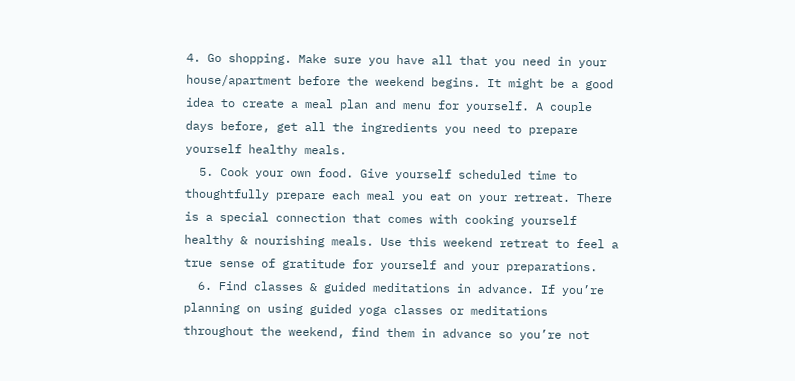4. Go shopping. Make sure you have all that you need in your house/apartment before the weekend begins. It might be a good idea to create a meal plan and menu for yourself. A couple days before, get all the ingredients you need to prepare yourself healthy meals.
  5. Cook your own food. Give yourself scheduled time to thoughtfully prepare each meal you eat on your retreat. There is a special connection that comes with cooking yourself healthy & nourishing meals. Use this weekend retreat to feel a true sense of gratitude for yourself and your preparations.
  6. Find classes & guided meditations in advance. If you’re planning on using guided yoga classes or meditations throughout the weekend, find them in advance so you’re not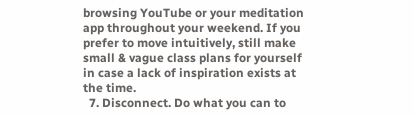browsing YouTube or your meditation app throughout your weekend. If you prefer to move intuitively, still make small & vague class plans for yourself in case a lack of inspiration exists at the time.
  7. Disconnect. Do what you can to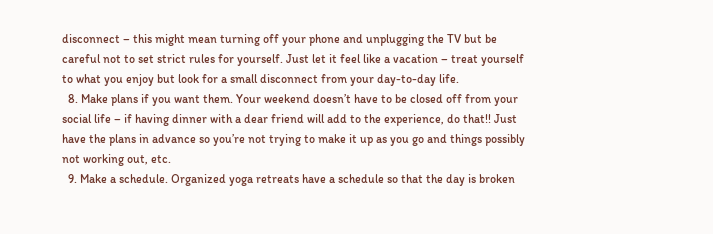disconnect – this might mean turning off your phone and unplugging the TV but be careful not to set strict rules for yourself. Just let it feel like a vacation – treat yourself to what you enjoy but look for a small disconnect from your day-to-day life.
  8. Make plans if you want them. Your weekend doesn’t have to be closed off from your social life – if having dinner with a dear friend will add to the experience, do that!! Just have the plans in advance so you’re not trying to make it up as you go and things possibly not working out, etc.
  9. Make a schedule. Organized yoga retreats have a schedule so that the day is broken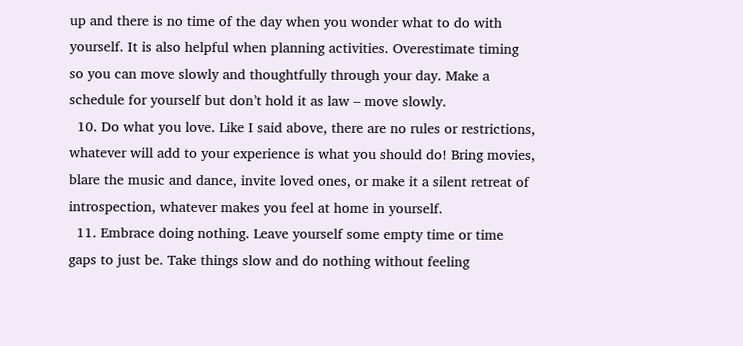up and there is no time of the day when you wonder what to do with yourself. It is also helpful when planning activities. Overestimate timing so you can move slowly and thoughtfully through your day. Make a schedule for yourself but don’t hold it as law – move slowly.
  10. Do what you love. Like I said above, there are no rules or restrictions, whatever will add to your experience is what you should do! Bring movies, blare the music and dance, invite loved ones, or make it a silent retreat of introspection, whatever makes you feel at home in yourself.
  11. Embrace doing nothing. Leave yourself some empty time or time gaps to just be. Take things slow and do nothing without feeling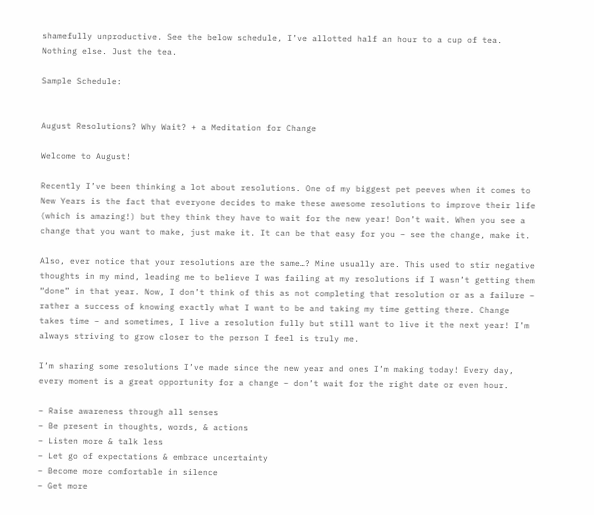shamefully unproductive. See the below schedule, I’ve allotted half an hour to a cup of tea. Nothing else. Just the tea.

Sample Schedule:


August Resolutions? Why Wait? + a Meditation for Change

Welcome to August!

Recently I’ve been thinking a lot about resolutions. One of my biggest pet peeves when it comes to New Years is the fact that everyone decides to make these awesome resolutions to improve their life (which is amazing!) but they think they have to wait for the new year! Don’t wait. When you see a change that you want to make, just make it. It can be that easy for you – see the change, make it.

Also, ever notice that your resolutions are the same…? Mine usually are. This used to stir negative thoughts in my mind, leading me to believe I was failing at my resolutions if I wasn’t getting them “done” in that year. Now, I don’t think of this as not completing that resolution or as a failure – rather a success of knowing exactly what I want to be and taking my time getting there. Change takes time – and sometimes, I live a resolution fully but still want to live it the next year! I’m always striving to grow closer to the person I feel is truly me.

I’m sharing some resolutions I’ve made since the new year and ones I’m making today! Every day, every moment is a great opportunity for a change – don’t wait for the right date or even hour.

– Raise awareness through all senses
– Be present in thoughts, words, & actions
– Listen more & talk less
– Let go of expectations & embrace uncertainty
– Become more comfortable in silence
– Get more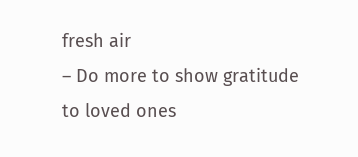fresh air
– Do more to show gratitude to loved ones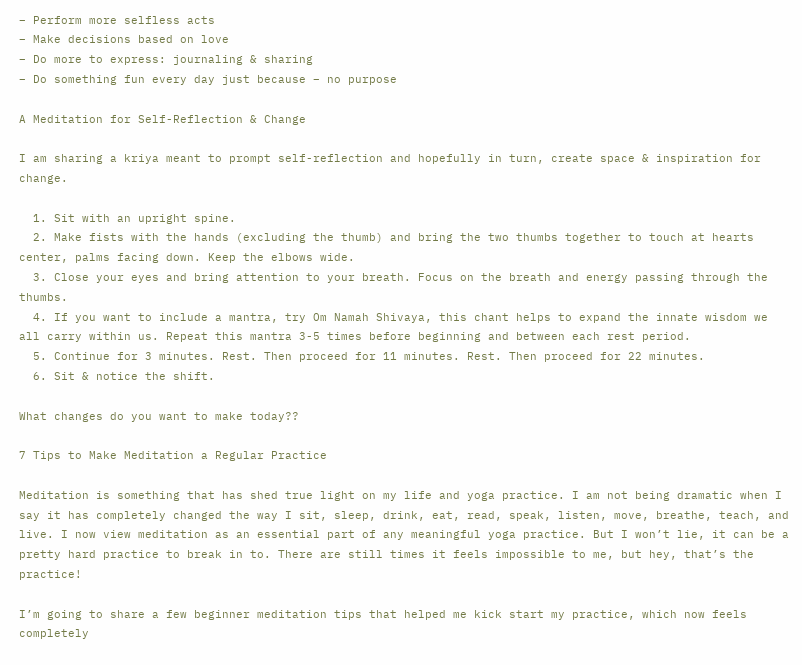– Perform more selfless acts
– Make decisions based on love
– Do more to express: journaling & sharing
– Do something fun every day just because – no purpose

A Meditation for Self-Reflection & Change

I am sharing a kriya meant to prompt self-reflection and hopefully in turn, create space & inspiration for change.

  1. Sit with an upright spine.
  2. Make fists with the hands (excluding the thumb) and bring the two thumbs together to touch at hearts center, palms facing down. Keep the elbows wide.
  3. Close your eyes and bring attention to your breath. Focus on the breath and energy passing through the thumbs.
  4. If you want to include a mantra, try Om Namah Shivaya, this chant helps to expand the innate wisdom we all carry within us. Repeat this mantra 3-5 times before beginning and between each rest period.
  5. Continue for 3 minutes. Rest. Then proceed for 11 minutes. Rest. Then proceed for 22 minutes.
  6. Sit & notice the shift.

What changes do you want to make today??

7 Tips to Make Meditation a Regular Practice

Meditation is something that has shed true light on my life and yoga practice. I am not being dramatic when I say it has completely changed the way I sit, sleep, drink, eat, read, speak, listen, move, breathe, teach, and live. I now view meditation as an essential part of any meaningful yoga practice. But I won’t lie, it can be a pretty hard practice to break in to. There are still times it feels impossible to me, but hey, that’s the practice!

I’m going to share a few beginner meditation tips that helped me kick start my practice, which now feels completely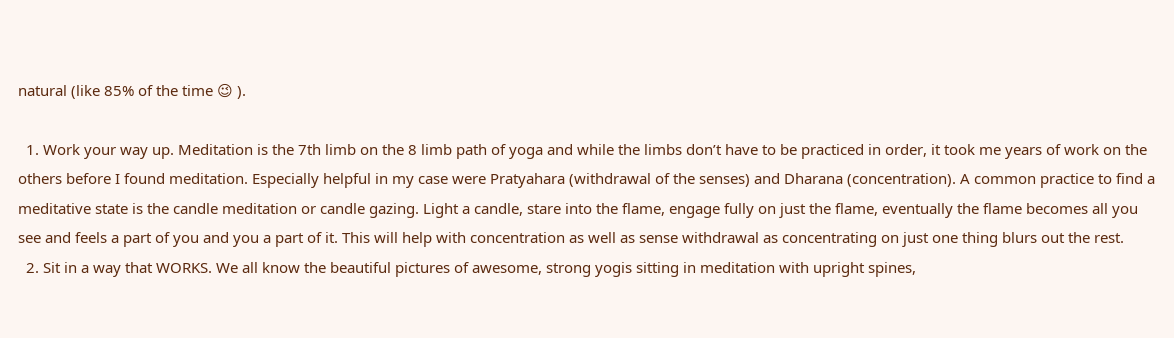natural (like 85% of the time 😉 ).

  1. Work your way up. Meditation is the 7th limb on the 8 limb path of yoga and while the limbs don’t have to be practiced in order, it took me years of work on the others before I found meditation. Especially helpful in my case were Pratyahara (withdrawal of the senses) and Dharana (concentration). A common practice to find a meditative state is the candle meditation or candle gazing. Light a candle, stare into the flame, engage fully on just the flame, eventually the flame becomes all you see and feels a part of you and you a part of it. This will help with concentration as well as sense withdrawal as concentrating on just one thing blurs out the rest.
  2. Sit in a way that WORKS. We all know the beautiful pictures of awesome, strong yogis sitting in meditation with upright spines,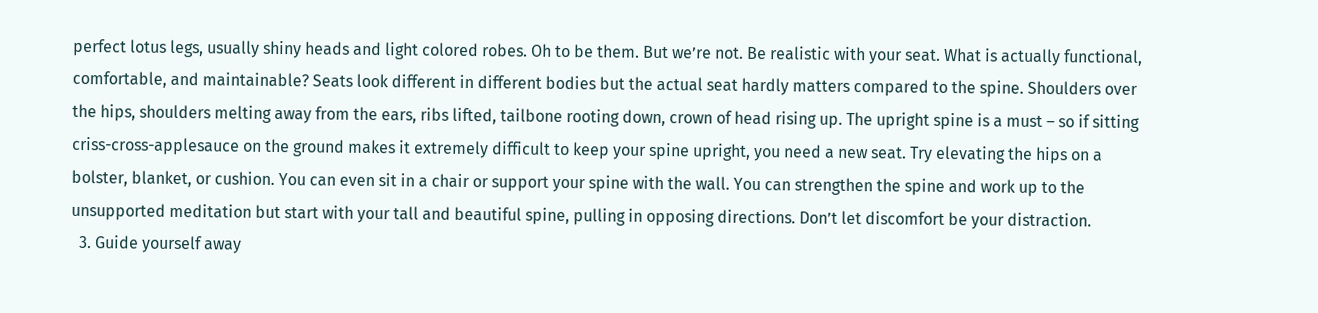perfect lotus legs, usually shiny heads and light colored robes. Oh to be them. But we’re not. Be realistic with your seat. What is actually functional, comfortable, and maintainable? Seats look different in different bodies but the actual seat hardly matters compared to the spine. Shoulders over the hips, shoulders melting away from the ears, ribs lifted, tailbone rooting down, crown of head rising up. The upright spine is a must – so if sitting criss-cross-applesauce on the ground makes it extremely difficult to keep your spine upright, you need a new seat. Try elevating the hips on a bolster, blanket, or cushion. You can even sit in a chair or support your spine with the wall. You can strengthen the spine and work up to the unsupported meditation but start with your tall and beautiful spine, pulling in opposing directions. Don’t let discomfort be your distraction.
  3. Guide yourself away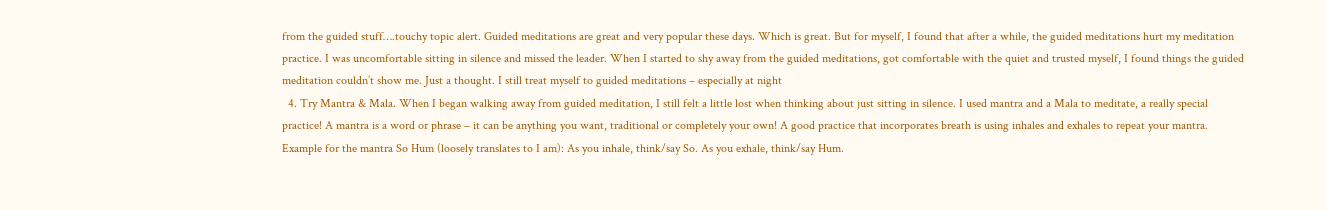from the guided stuff….touchy topic alert. Guided meditations are great and very popular these days. Which is great. But for myself, I found that after a while, the guided meditations hurt my meditation practice. I was uncomfortable sitting in silence and missed the leader. When I started to shy away from the guided meditations, got comfortable with the quiet and trusted myself, I found things the guided meditation couldn’t show me. Just a thought. I still treat myself to guided meditations – especially at night
  4. Try Mantra & Mala. When I began walking away from guided meditation, I still felt a little lost when thinking about just sitting in silence. I used mantra and a Mala to meditate, a really special practice! A mantra is a word or phrase – it can be anything you want, traditional or completely your own! A good practice that incorporates breath is using inhales and exhales to repeat your mantra. Example for the mantra So Hum (loosely translates to I am): As you inhale, think/say So. As you exhale, think/say Hum.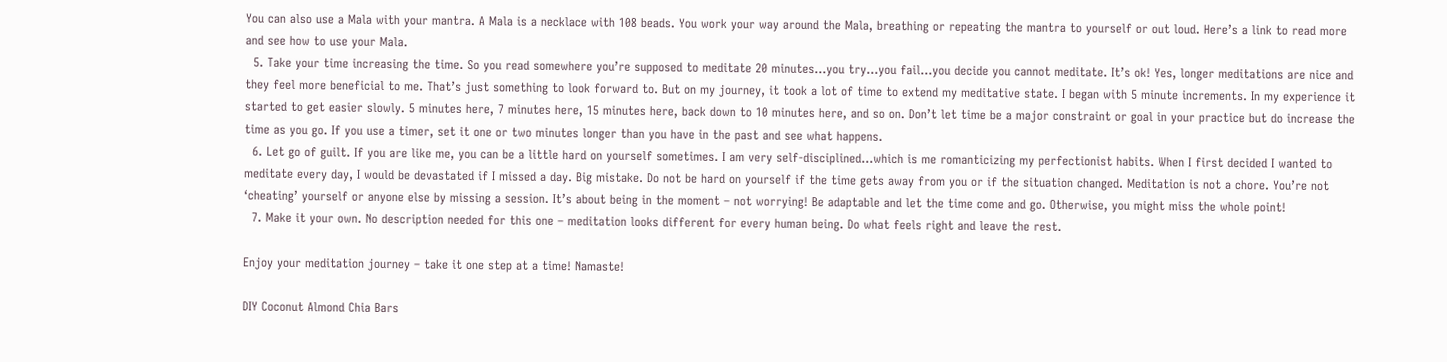You can also use a Mala with your mantra. A Mala is a necklace with 108 beads. You work your way around the Mala, breathing or repeating the mantra to yourself or out loud. Here’s a link to read more and see how to use your Mala.
  5. Take your time increasing the time. So you read somewhere you’re supposed to meditate 20 minutes…you try…you fail…you decide you cannot meditate. It’s ok! Yes, longer meditations are nice and they feel more beneficial to me. That’s just something to look forward to. But on my journey, it took a lot of time to extend my meditative state. I began with 5 minute increments. In my experience it started to get easier slowly. 5 minutes here, 7 minutes here, 15 minutes here, back down to 10 minutes here, and so on. Don’t let time be a major constraint or goal in your practice but do increase the time as you go. If you use a timer, set it one or two minutes longer than you have in the past and see what happens.
  6. Let go of guilt. If you are like me, you can be a little hard on yourself sometimes. I am very self-disciplined…which is me romanticizing my perfectionist habits. When I first decided I wanted to meditate every day, I would be devastated if I missed a day. Big mistake. Do not be hard on yourself if the time gets away from you or if the situation changed. Meditation is not a chore. You’re not ‘cheating’ yourself or anyone else by missing a session. It’s about being in the moment – not worrying! Be adaptable and let the time come and go. Otherwise, you might miss the whole point!
  7. Make it your own. No description needed for this one – meditation looks different for every human being. Do what feels right and leave the rest.

Enjoy your meditation journey – take it one step at a time! Namaste!

DIY Coconut Almond Chia Bars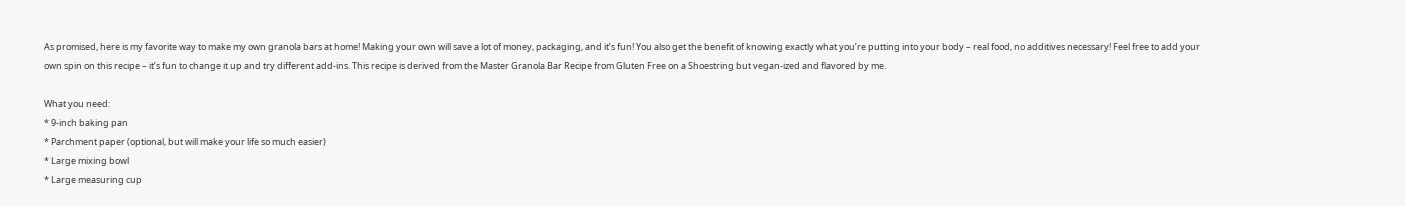As promised, here is my favorite way to make my own granola bars at home! Making your own will save a lot of money, packaging, and it’s fun! You also get the benefit of knowing exactly what you’re putting into your body – real food, no additives necessary! Feel free to add your own spin on this recipe – it’s fun to change it up and try different add-ins. This recipe is derived from the Master Granola Bar Recipe from Gluten Free on a Shoestring but vegan-ized and flavored by me.

What you need:
* 9-inch baking pan
* Parchment paper (optional, but will make your life so much easier)
* Large mixing bowl
* Large measuring cup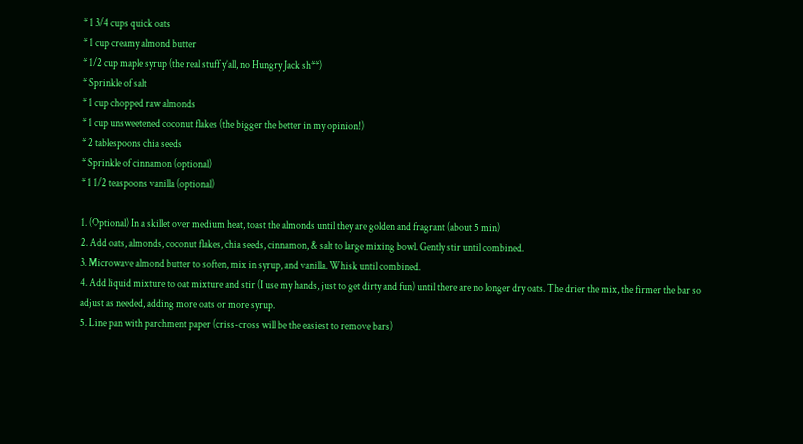* 1 3/4 cups quick oats
* 1 cup creamy almond butter
* 1/2 cup maple syrup (the real stuff y’all, no Hungry Jack sh**)
* Sprinkle of salt
* 1 cup chopped raw almonds
* 1 cup unsweetened coconut flakes (the bigger the better in my opinion!)
* 2 tablespoons chia seeds
* Sprinkle of cinnamon (optional)
* 1 1/2 teaspoons vanilla (optional)

1. (Optional) In a skillet over medium heat, toast the almonds until they are golden and fragrant (about 5 min)
2. Add oats, almonds, coconut flakes, chia seeds, cinnamon, & salt to large mixing bowl. Gently stir until combined.
3. Microwave almond butter to soften, mix in syrup, and vanilla. Whisk until combined.
4. Add liquid mixture to oat mixture and stir (I use my hands, just to get dirty and fun) until there are no longer dry oats. The drier the mix, the firmer the bar so adjust as needed, adding more oats or more syrup.
5. Line pan with parchment paper (criss-cross will be the easiest to remove bars)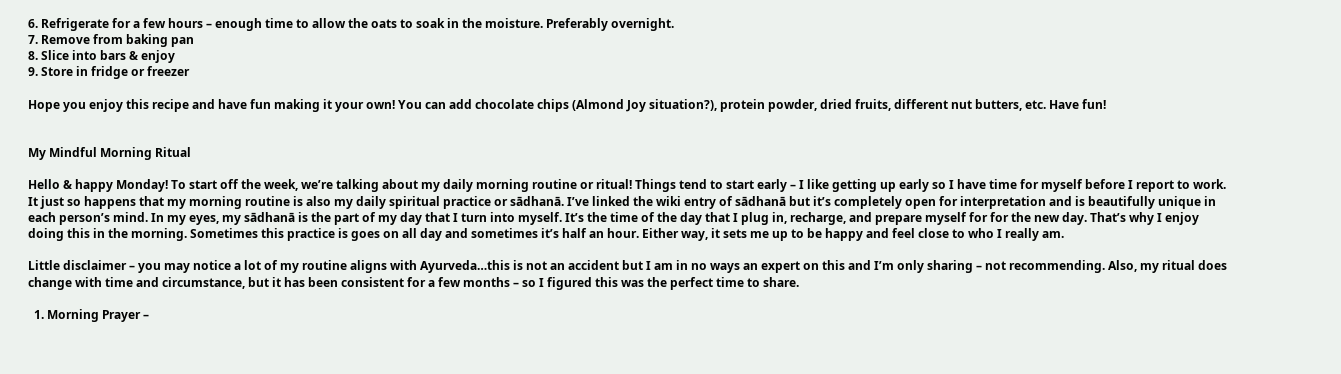6. Refrigerate for a few hours – enough time to allow the oats to soak in the moisture. Preferably overnight.
7. Remove from baking pan
8. Slice into bars & enjoy
9. Store in fridge or freezer

Hope you enjoy this recipe and have fun making it your own! You can add chocolate chips (Almond Joy situation?), protein powder, dried fruits, different nut butters, etc. Have fun!


My Mindful Morning Ritual

Hello & happy Monday! To start off the week, we’re talking about my daily morning routine or ritual! Things tend to start early – I like getting up early so I have time for myself before I report to work. It just so happens that my morning routine is also my daily spiritual practice or sādhanā. I’ve linked the wiki entry of sādhanā but it’s completely open for interpretation and is beautifully unique in each person’s mind. In my eyes, my sādhanā is the part of my day that I turn into myself. It’s the time of the day that I plug in, recharge, and prepare myself for for the new day. That’s why I enjoy doing this in the morning. Sometimes this practice is goes on all day and sometimes it’s half an hour. Either way, it sets me up to be happy and feel close to who I really am.

Little disclaimer – you may notice a lot of my routine aligns with Ayurveda…this is not an accident but I am in no ways an expert on this and I’m only sharing – not recommending. Also, my ritual does change with time and circumstance, but it has been consistent for a few months – so I figured this was the perfect time to share.

  1. Morning Prayer –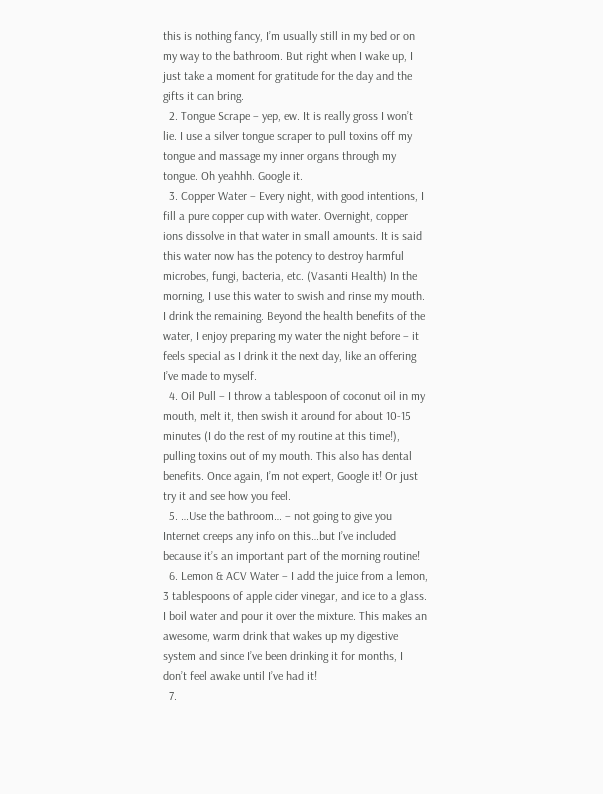this is nothing fancy, I’m usually still in my bed or on my way to the bathroom. But right when I wake up, I just take a moment for gratitude for the day and the gifts it can bring.
  2. Tongue Scrape – yep, ew. It is really gross I won’t lie. I use a silver tongue scraper to pull toxins off my tongue and massage my inner organs through my tongue. Oh yeahhh. Google it.
  3. Copper Water – Every night, with good intentions, I fill a pure copper cup with water. Overnight, copper ions dissolve in that water in small amounts. It is said this water now has the potency to destroy harmful microbes, fungi, bacteria, etc. (Vasanti Health) In the morning, I use this water to swish and rinse my mouth. I drink the remaining. Beyond the health benefits of the water, I enjoy preparing my water the night before – it feels special as I drink it the next day, like an offering I’ve made to myself.
  4. Oil Pull – I throw a tablespoon of coconut oil in my mouth, melt it, then swish it around for about 10-15 minutes (I do the rest of my routine at this time!), pulling toxins out of my mouth. This also has dental benefits. Once again, I’m not expert, Google it! Or just try it and see how you feel.
  5. …Use the bathroom… – not going to give you Internet creeps any info on this…but I’ve included because it’s an important part of the morning routine!
  6. Lemon & ACV Water – I add the juice from a lemon, 3 tablespoons of apple cider vinegar, and ice to a glass. I boil water and pour it over the mixture. This makes an awesome, warm drink that wakes up my digestive system and since I’ve been drinking it for months, I don’t feel awake until I’ve had it!
  7.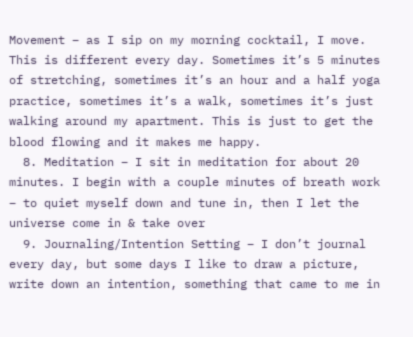Movement – as I sip on my morning cocktail, I move. This is different every day. Sometimes it’s 5 minutes of stretching, sometimes it’s an hour and a half yoga practice, sometimes it’s a walk, sometimes it’s just walking around my apartment. This is just to get the blood flowing and it makes me happy.
  8. Meditation – I sit in meditation for about 20 minutes. I begin with a couple minutes of breath work – to quiet myself down and tune in, then I let the universe come in & take over
  9. Journaling/Intention Setting – I don’t journal every day, but some days I like to draw a picture, write down an intention, something that came to me in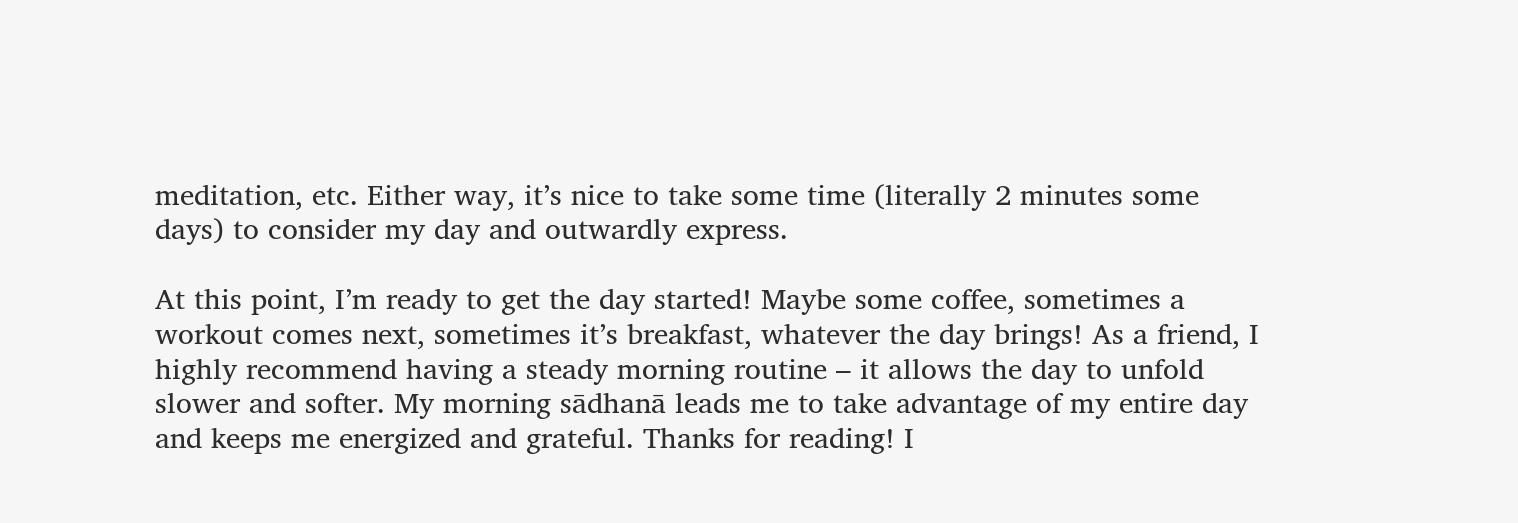meditation, etc. Either way, it’s nice to take some time (literally 2 minutes some days) to consider my day and outwardly express.

At this point, I’m ready to get the day started! Maybe some coffee, sometimes a workout comes next, sometimes it’s breakfast, whatever the day brings! As a friend, I highly recommend having a steady morning routine – it allows the day to unfold slower and softer. My morning sādhanā leads me to take advantage of my entire day and keeps me energized and grateful. Thanks for reading! I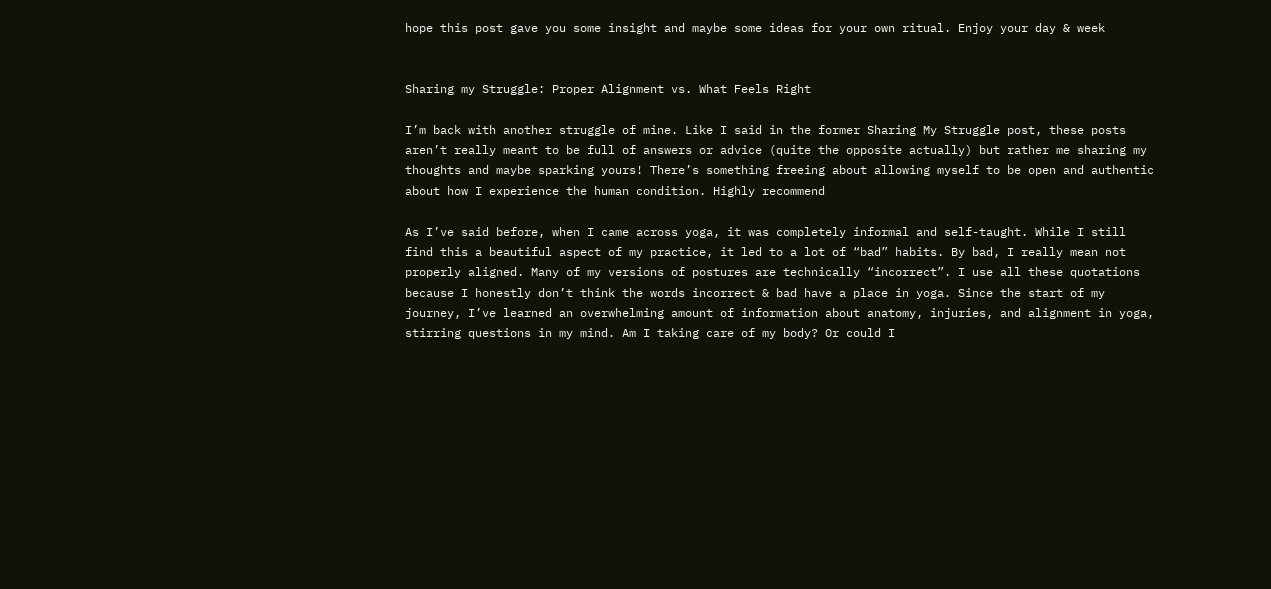hope this post gave you some insight and maybe some ideas for your own ritual. Enjoy your day & week


Sharing my Struggle: Proper Alignment vs. What Feels Right

I’m back with another struggle of mine. Like I said in the former Sharing My Struggle post, these posts aren’t really meant to be full of answers or advice (quite the opposite actually) but rather me sharing my thoughts and maybe sparking yours! There’s something freeing about allowing myself to be open and authentic about how I experience the human condition. Highly recommend

As I’ve said before, when I came across yoga, it was completely informal and self-taught. While I still find this a beautiful aspect of my practice, it led to a lot of “bad” habits. By bad, I really mean not properly aligned. Many of my versions of postures are technically “incorrect”. I use all these quotations because I honestly don’t think the words incorrect & bad have a place in yoga. Since the start of my journey, I’ve learned an overwhelming amount of information about anatomy, injuries, and alignment in yoga, stirring questions in my mind. Am I taking care of my body? Or could I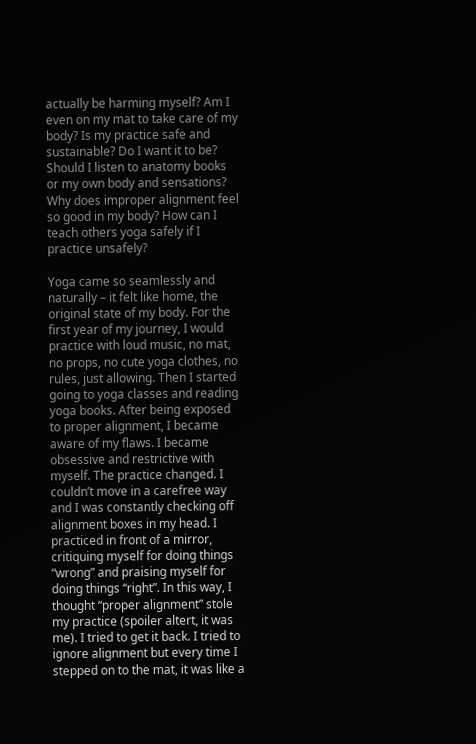actually be harming myself? Am I even on my mat to take care of my body? Is my practice safe and sustainable? Do I want it to be? Should I listen to anatomy books or my own body and sensations? Why does improper alignment feel so good in my body? How can I teach others yoga safely if I practice unsafely?

Yoga came so seamlessly and naturally – it felt like home, the original state of my body. For the first year of my journey, I would practice with loud music, no mat, no props, no cute yoga clothes, no rules, just allowing. Then I started going to yoga classes and reading yoga books. After being exposed to proper alignment, I became aware of my flaws. I became obsessive and restrictive with myself. The practice changed. I couldn’t move in a carefree way and I was constantly checking off alignment boxes in my head. I practiced in front of a mirror, critiquing myself for doing things “wrong” and praising myself for doing things “right”. In this way, I thought “proper alignment” stole my practice (spoiler altert, it was me). I tried to get it back. I tried to ignore alignment but every time I stepped on to the mat, it was like a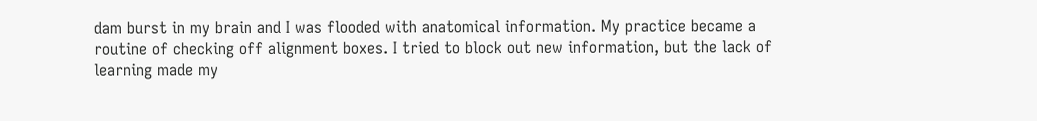dam burst in my brain and I was flooded with anatomical information. My practice became a routine of checking off alignment boxes. I tried to block out new information, but the lack of learning made my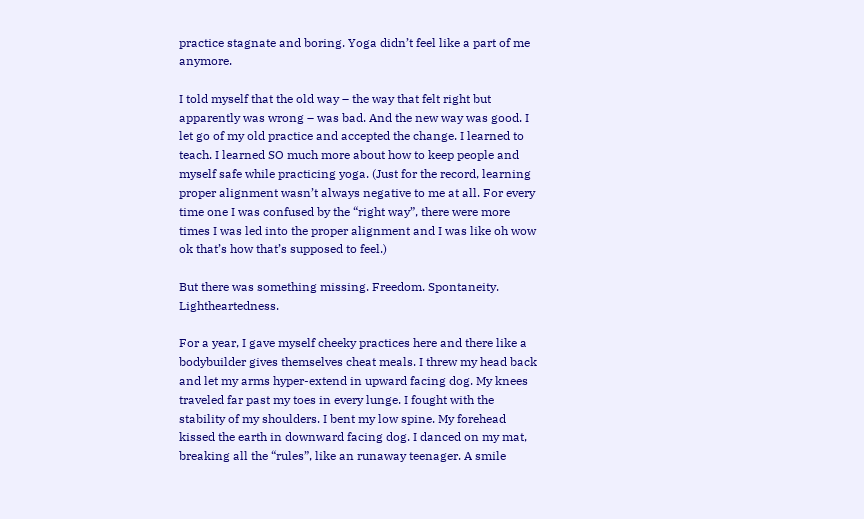practice stagnate and boring. Yoga didn’t feel like a part of me anymore.

I told myself that the old way – the way that felt right but apparently was wrong – was bad. And the new way was good. I let go of my old practice and accepted the change. I learned to teach. I learned SO much more about how to keep people and myself safe while practicing yoga. (Just for the record, learning proper alignment wasn’t always negative to me at all. For every time one I was confused by the “right way”, there were more times I was led into the proper alignment and I was like oh wow ok that’s how that’s supposed to feel.)

But there was something missing. Freedom. Spontaneity. Lightheartedness.

For a year, I gave myself cheeky practices here and there like a bodybuilder gives themselves cheat meals. I threw my head back and let my arms hyper-extend in upward facing dog. My knees traveled far past my toes in every lunge. I fought with the stability of my shoulders. I bent my low spine. My forehead kissed the earth in downward facing dog. I danced on my mat, breaking all the “rules”, like an runaway teenager. A smile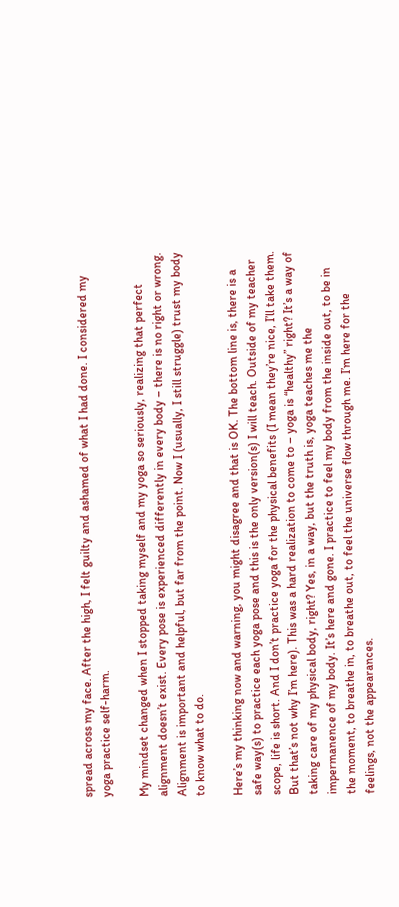spread across my face. After the high, I felt guilty and ashamed of what I had done. I considered my yoga practice self-harm.

My mindset changed when I stopped taking myself and my yoga so seriously, realizing that perfect alignment doesn’t exist. Every pose is experienced differently in every body – there is no right or wrong. Alignment is important and helpful, but far from the point. Now I (usually, I still struggle) trust my body to know what to do.

Here’s my thinking now and warning, you might disagree and that is OK. The bottom line is, there is a safe way(s) to practice each yoga pose and this is the only version(s) I will teach. Outside of my teacher scope, life is short. And I don’t practice yoga for the physical benefits (I mean they’re nice, I’ll take them. But that’s not why I’m here). This was a hard realization to come to – yoga is “healthy” right? It’s a way of taking care of my physical body, right? Yes, in a way, but the truth is, yoga teaches me the impermanence of my body. It’s here and gone. I practice to feel my body from the inside out, to be in the moment, to breathe in, to breathe out, to feel the universe flow through me. I’m here for the feelings, not the appearances.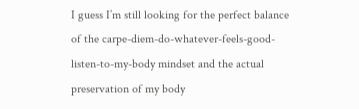I guess I’m still looking for the perfect balance of the carpe-diem-do-whatever-feels-good-listen-to-my-body mindset and the actual preservation of my body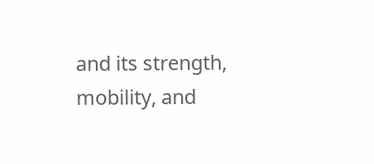and its strength, mobility, and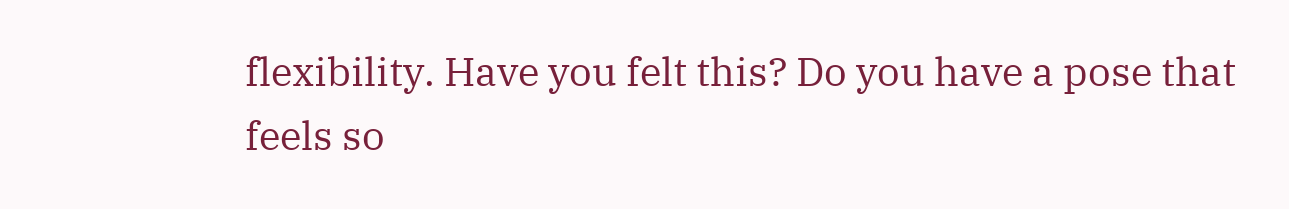flexibility. Have you felt this? Do you have a pose that feels so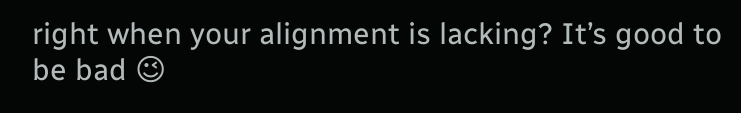right when your alignment is lacking? It’s good to be bad 😉